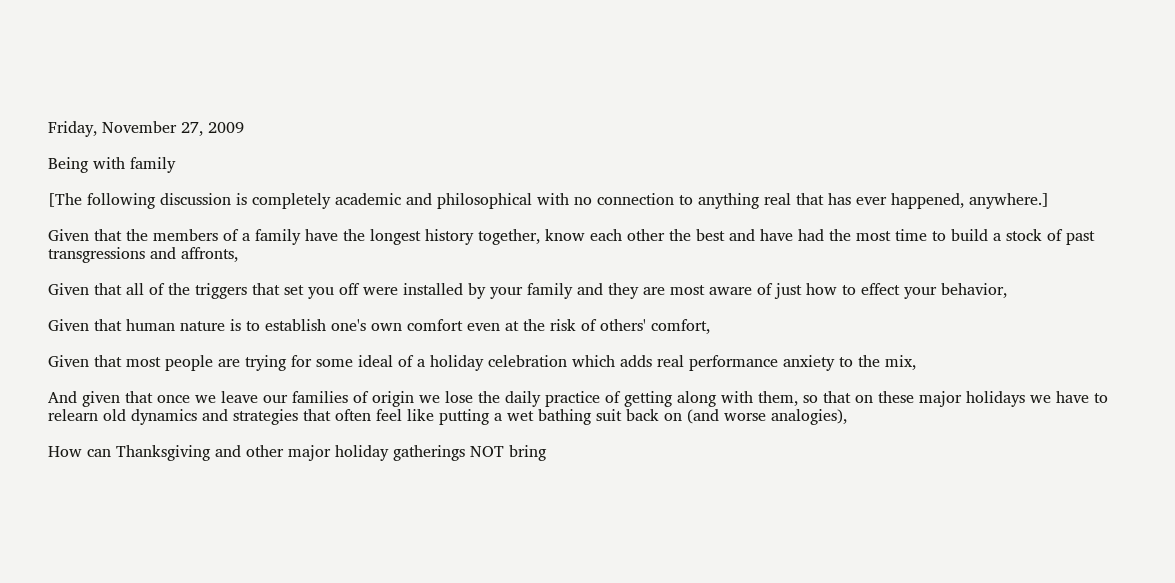Friday, November 27, 2009

Being with family

[The following discussion is completely academic and philosophical with no connection to anything real that has ever happened, anywhere.]

Given that the members of a family have the longest history together, know each other the best and have had the most time to build a stock of past transgressions and affronts,

Given that all of the triggers that set you off were installed by your family and they are most aware of just how to effect your behavior,

Given that human nature is to establish one's own comfort even at the risk of others' comfort,

Given that most people are trying for some ideal of a holiday celebration which adds real performance anxiety to the mix,

And given that once we leave our families of origin we lose the daily practice of getting along with them, so that on these major holidays we have to relearn old dynamics and strategies that often feel like putting a wet bathing suit back on (and worse analogies),

How can Thanksgiving and other major holiday gatherings NOT bring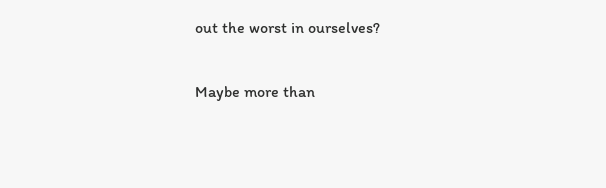out the worst in ourselves?

Maybe more than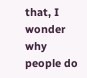that, I wonder why people do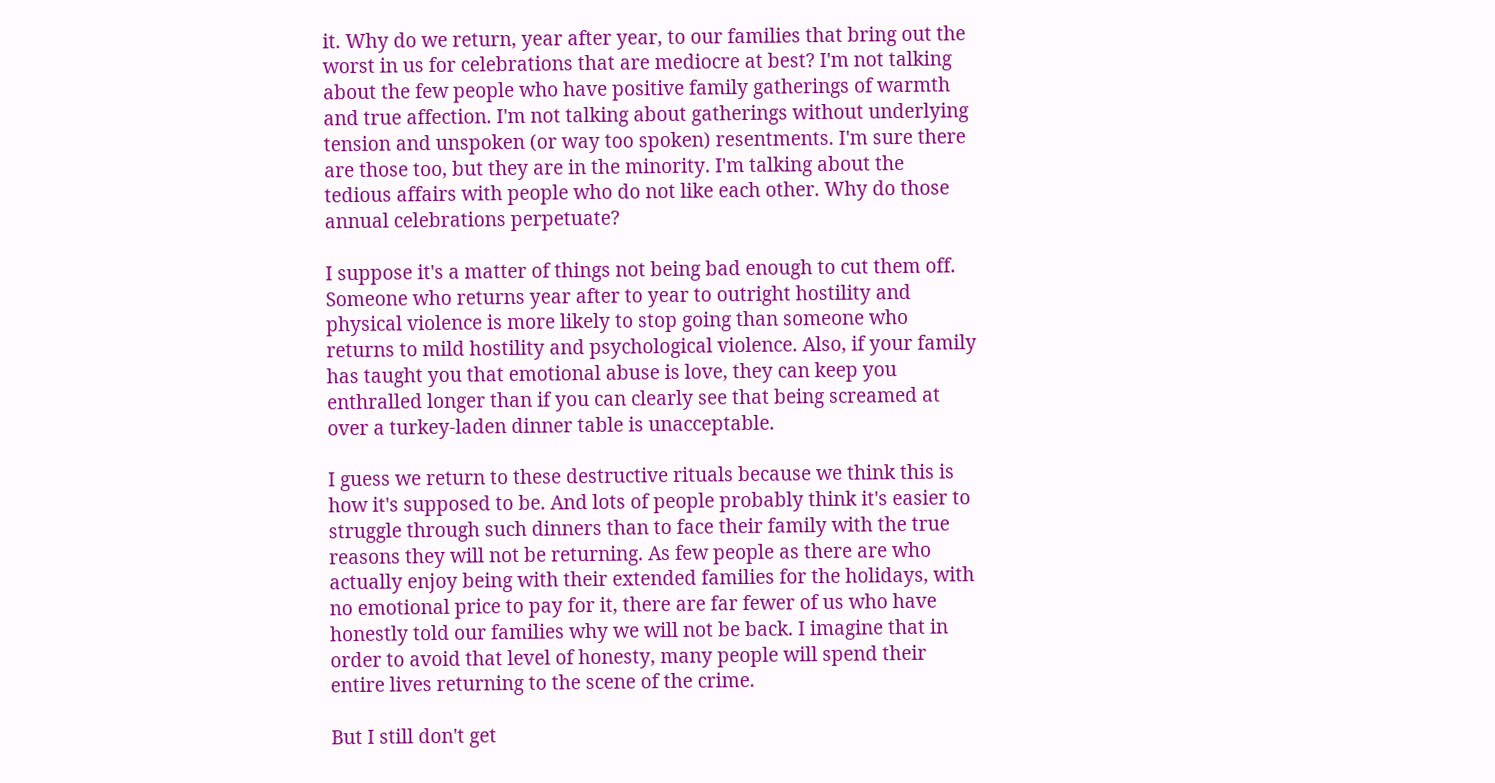it. Why do we return, year after year, to our families that bring out the worst in us for celebrations that are mediocre at best? I'm not talking about the few people who have positive family gatherings of warmth and true affection. I'm not talking about gatherings without underlying tension and unspoken (or way too spoken) resentments. I'm sure there are those too, but they are in the minority. I'm talking about the tedious affairs with people who do not like each other. Why do those annual celebrations perpetuate?

I suppose it's a matter of things not being bad enough to cut them off. Someone who returns year after to year to outright hostility and physical violence is more likely to stop going than someone who returns to mild hostility and psychological violence. Also, if your family has taught you that emotional abuse is love, they can keep you enthralled longer than if you can clearly see that being screamed at over a turkey-laden dinner table is unacceptable.

I guess we return to these destructive rituals because we think this is how it's supposed to be. And lots of people probably think it's easier to struggle through such dinners than to face their family with the true reasons they will not be returning. As few people as there are who actually enjoy being with their extended families for the holidays, with no emotional price to pay for it, there are far fewer of us who have honestly told our families why we will not be back. I imagine that in order to avoid that level of honesty, many people will spend their entire lives returning to the scene of the crime.

But I still don't get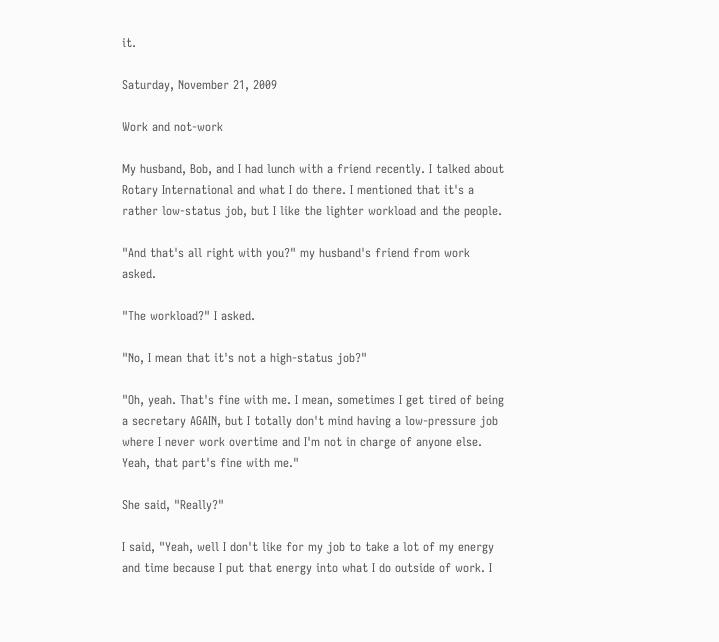it.

Saturday, November 21, 2009

Work and not-work

My husband, Bob, and I had lunch with a friend recently. I talked about Rotary International and what I do there. I mentioned that it's a rather low-status job, but I like the lighter workload and the people.

"And that's all right with you?" my husband's friend from work asked.

"The workload?" I asked.

"No, I mean that it's not a high-status job?"

"Oh, yeah. That's fine with me. I mean, sometimes I get tired of being a secretary AGAIN, but I totally don't mind having a low-pressure job where I never work overtime and I'm not in charge of anyone else. Yeah, that part's fine with me."

She said, "Really?"

I said, "Yeah, well I don't like for my job to take a lot of my energy and time because I put that energy into what I do outside of work. I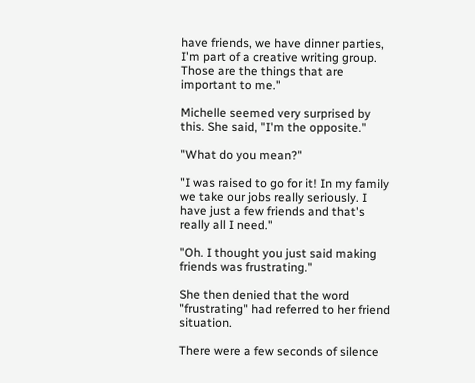have friends, we have dinner parties, I'm part of a creative writing group. Those are the things that are important to me."

Michelle seemed very surprised by this. She said, "I'm the opposite."

"What do you mean?"

"I was raised to go for it! In my family we take our jobs really seriously. I have just a few friends and that's really all I need."

"Oh. I thought you just said making friends was frustrating."

She then denied that the word "frustrating" had referred to her friend situation.

There were a few seconds of silence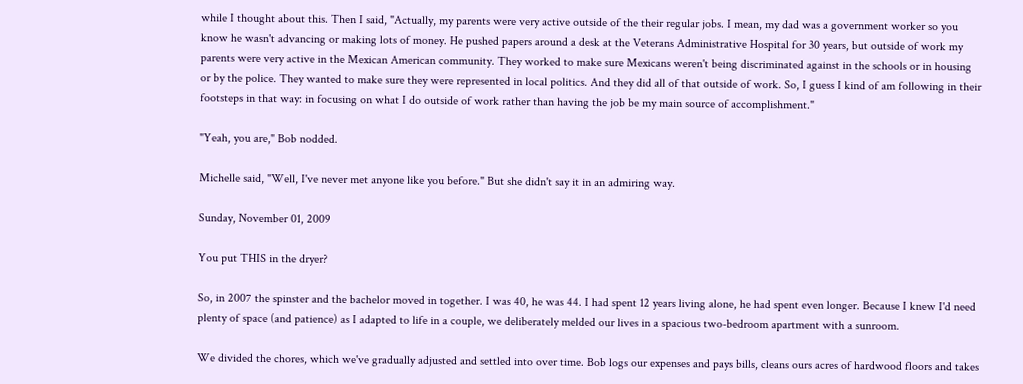while I thought about this. Then I said, "Actually, my parents were very active outside of the their regular jobs. I mean, my dad was a government worker so you know he wasn't advancing or making lots of money. He pushed papers around a desk at the Veterans Administrative Hospital for 30 years, but outside of work my parents were very active in the Mexican American community. They worked to make sure Mexicans weren't being discriminated against in the schools or in housing or by the police. They wanted to make sure they were represented in local politics. And they did all of that outside of work. So, I guess I kind of am following in their footsteps in that way: in focusing on what I do outside of work rather than having the job be my main source of accomplishment."

"Yeah, you are," Bob nodded.

Michelle said, "Well, I've never met anyone like you before." But she didn't say it in an admiring way.

Sunday, November 01, 2009

You put THIS in the dryer?

So, in 2007 the spinster and the bachelor moved in together. I was 40, he was 44. I had spent 12 years living alone, he had spent even longer. Because I knew I'd need plenty of space (and patience) as I adapted to life in a couple, we deliberately melded our lives in a spacious two-bedroom apartment with a sunroom.

We divided the chores, which we've gradually adjusted and settled into over time. Bob logs our expenses and pays bills, cleans ours acres of hardwood floors and takes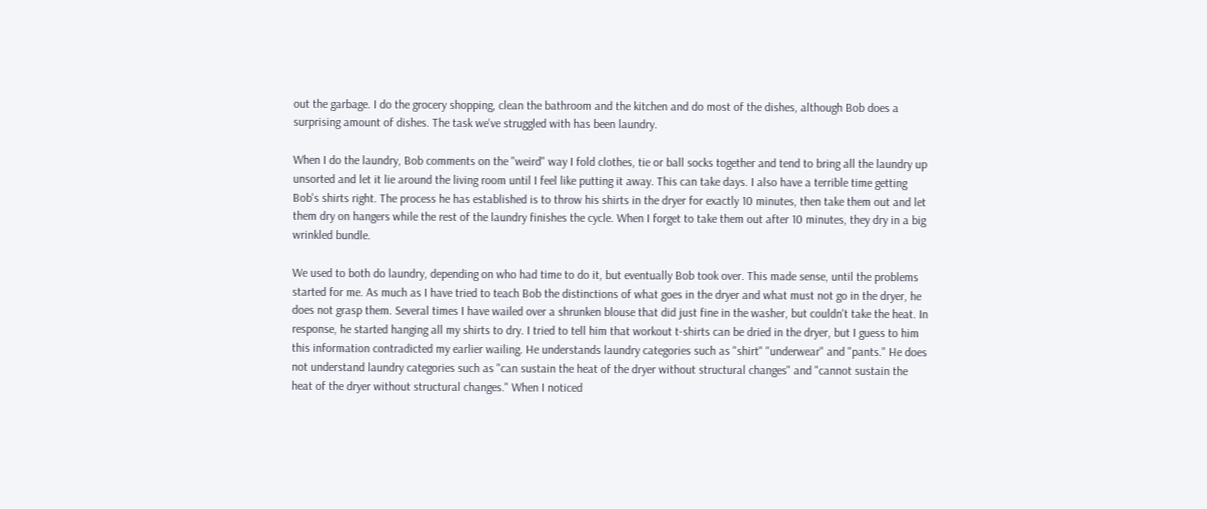out the garbage. I do the grocery shopping, clean the bathroom and the kitchen and do most of the dishes, although Bob does a surprising amount of dishes. The task we've struggled with has been laundry.

When I do the laundry, Bob comments on the "weird" way I fold clothes, tie or ball socks together and tend to bring all the laundry up unsorted and let it lie around the living room until I feel like putting it away. This can take days. I also have a terrible time getting Bob's shirts right. The process he has established is to throw his shirts in the dryer for exactly 10 minutes, then take them out and let them dry on hangers while the rest of the laundry finishes the cycle. When I forget to take them out after 10 minutes, they dry in a big wrinkled bundle.

We used to both do laundry, depending on who had time to do it, but eventually Bob took over. This made sense, until the problems started for me. As much as I have tried to teach Bob the distinctions of what goes in the dryer and what must not go in the dryer, he does not grasp them. Several times I have wailed over a shrunken blouse that did just fine in the washer, but couldn't take the heat. In response, he started hanging all my shirts to dry. I tried to tell him that workout t-shirts can be dried in the dryer, but I guess to him this information contradicted my earlier wailing. He understands laundry categories such as "shirt" "underwear" and "pants." He does not understand laundry categories such as "can sustain the heat of the dryer without structural changes" and "cannot sustain the heat of the dryer without structural changes." When I noticed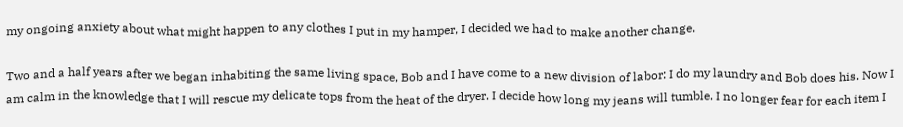my ongoing anxiety about what might happen to any clothes I put in my hamper, I decided we had to make another change.

Two and a half years after we began inhabiting the same living space, Bob and I have come to a new division of labor: I do my laundry and Bob does his. Now I am calm in the knowledge that I will rescue my delicate tops from the heat of the dryer. I decide how long my jeans will tumble. I no longer fear for each item I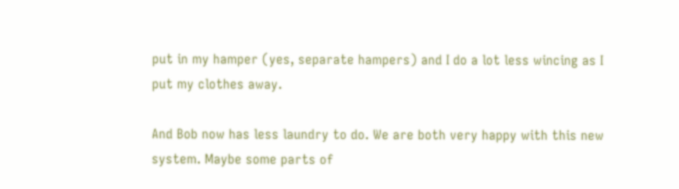put in my hamper (yes, separate hampers) and I do a lot less wincing as I put my clothes away.

And Bob now has less laundry to do. We are both very happy with this new system. Maybe some parts of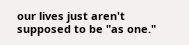our lives just aren't supposed to be "as one."